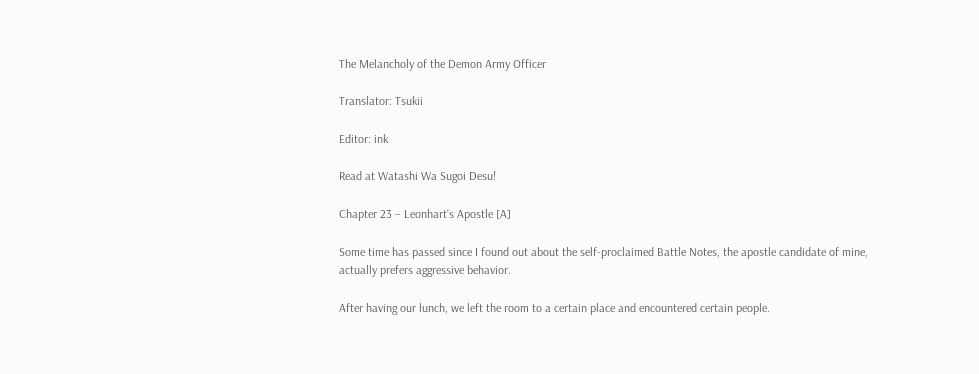The Melancholy of the Demon Army Officer

Translator: Tsukii

Editor: ink

Read at Watashi Wa Sugoi Desu!

Chapter 23 – Leonhart’s Apostle [A]

Some time has passed since I found out about the self-proclaimed Battle Notes, the apostle candidate of mine, actually prefers aggressive behavior.

After having our lunch, we left the room to a certain place and encountered certain people.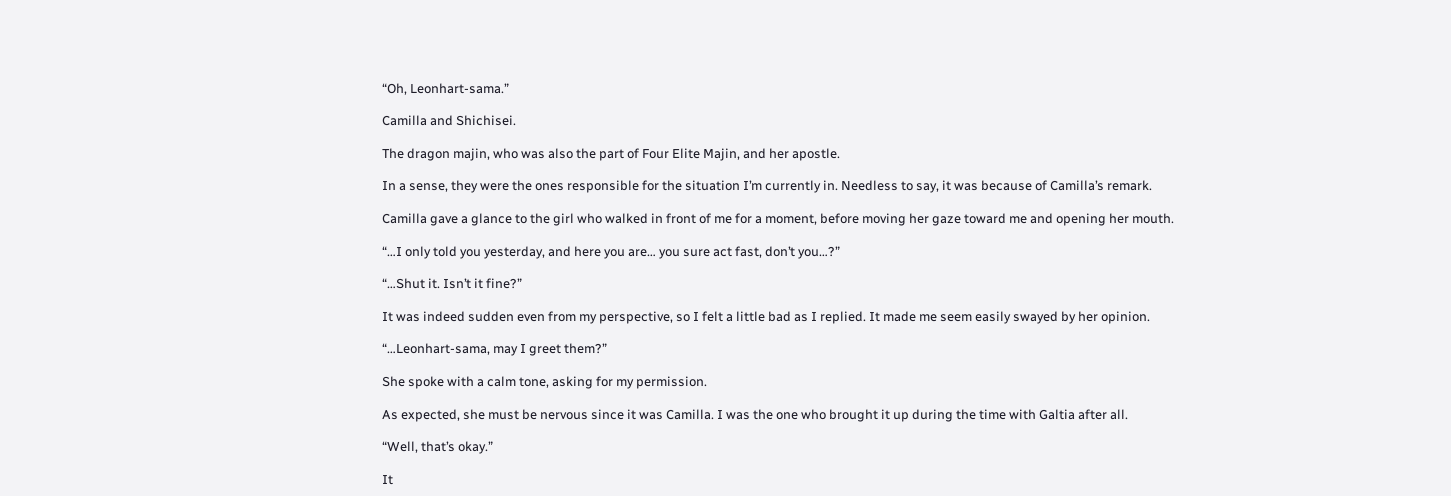“Oh, Leonhart-sama.”

Camilla and Shichisei.

The dragon majin, who was also the part of Four Elite Majin, and her apostle.

In a sense, they were the ones responsible for the situation I’m currently in. Needless to say, it was because of Camilla’s remark.

Camilla gave a glance to the girl who walked in front of me for a moment, before moving her gaze toward me and opening her mouth.

“…I only told you yesterday, and here you are… you sure act fast, don’t you…?”

“…Shut it. Isn’t it fine?”

It was indeed sudden even from my perspective, so I felt a little bad as I replied. It made me seem easily swayed by her opinion.

“…Leonhart-sama, may I greet them?”

She spoke with a calm tone, asking for my permission.

As expected, she must be nervous since it was Camilla. I was the one who brought it up during the time with Galtia after all.

“Well, that’s okay.”

It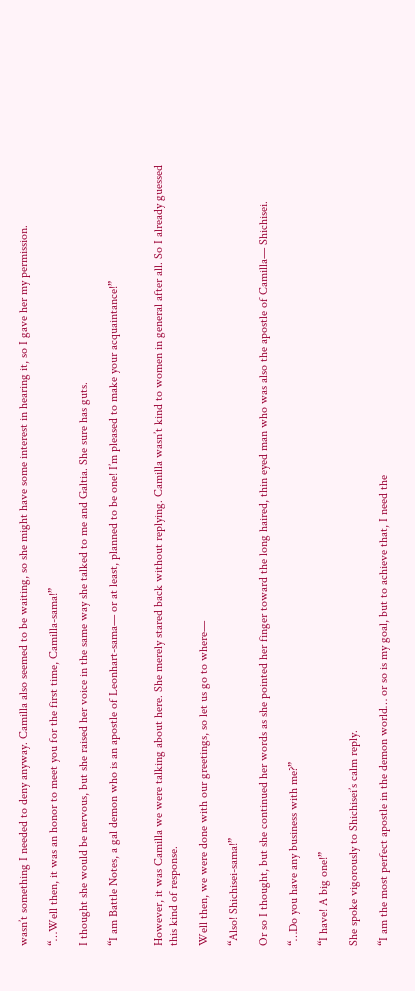wasn’t something I needed to deny anyway. Camilla also seemed to be waiting, so she might have some interest in hearing it, so I gave her my permission.

“…Well then, it was an honor to meet you for the first time, Camilla-sama!”

I thought she would be nervous, but she raised her voice in the same way she talked to me and Galtia. She sure has guts.

“I am Battle Notes, a gal demon who is an apostle of Leonhart-sama— or at least, planned to be one! I’m pleased to make your acquaintance!”


However, it was Camilla we were talking about here. She merely stared back without replying. Camilla wasn’t kind to women in general after all. So I already guessed this kind of response.

Well then, we were done with our greetings, so let us go to where—

“Also! Shichisei-sama!”

Or so I thought, but she continued her words as she pointed her finger toward the long haired, thin eyed man who was also the apostle of Camilla— Shichisei.

“…Do you have any business with me?”

“I have! A big one!”

She spoke vigorously to Shichisei’s calm reply.

“I am the most perfect apostle in the demon world… or so is my goal, but to achieve that, I need the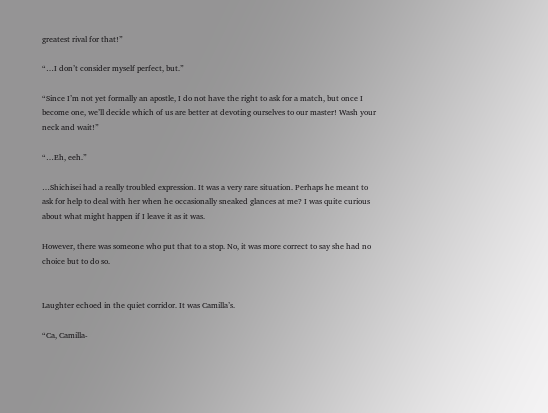greatest rival for that!”

“…I don’t consider myself perfect, but.”

“Since I’m not yet formally an apostle, I do not have the right to ask for a match, but once I become one, we’ll decide which of us are better at devoting ourselves to our master! Wash your neck and wait!”

“…Eh, eeh.”

…Shichisei had a really troubled expression. It was a very rare situation. Perhaps he meant to ask for help to deal with her when he occasionally sneaked glances at me? I was quite curious about what might happen if I leave it as it was.

However, there was someone who put that to a stop. No, it was more correct to say she had no choice but to do so.


Laughter echoed in the quiet corridor. It was Camilla’s.

“Ca, Camilla-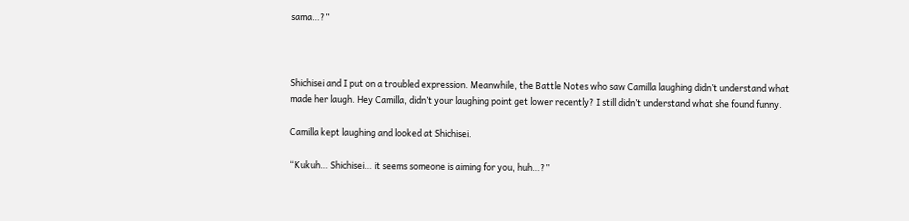sama…?”



Shichisei and I put on a troubled expression. Meanwhile, the Battle Notes who saw Camilla laughing didn’t understand what made her laugh. Hey Camilla, didn’t your laughing point get lower recently? I still didn’t understand what she found funny.

Camilla kept laughing and looked at Shichisei.

“Kukuh… Shichisei… it seems someone is aiming for you, huh…?”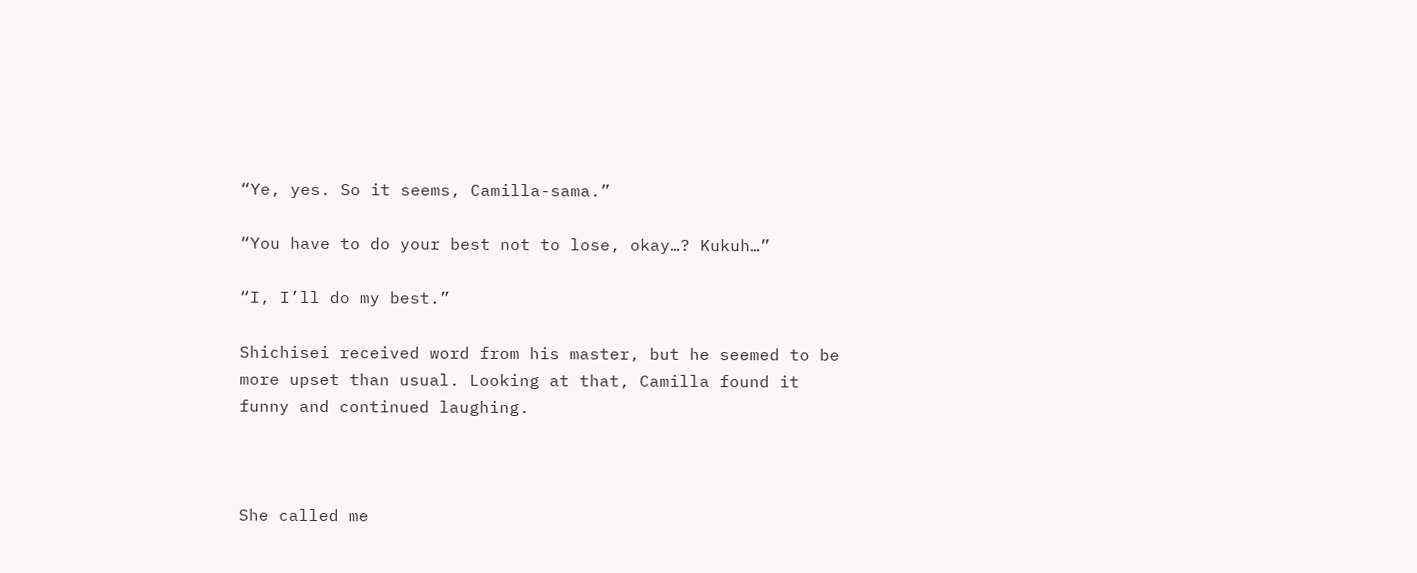“Ye, yes. So it seems, Camilla-sama.”

“You have to do your best not to lose, okay…? Kukuh…”

“I, I’ll do my best.”

Shichisei received word from his master, but he seemed to be more upset than usual. Looking at that, Camilla found it funny and continued laughing.



She called me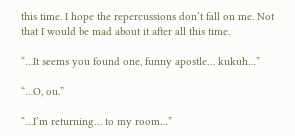this time. I hope the repercussions don’t fall on me. Not that I would be mad about it after all this time.

“…It seems you found one, funny apostle… kukuh…”

“…O, ou.”

“…I’m returning… to my room…”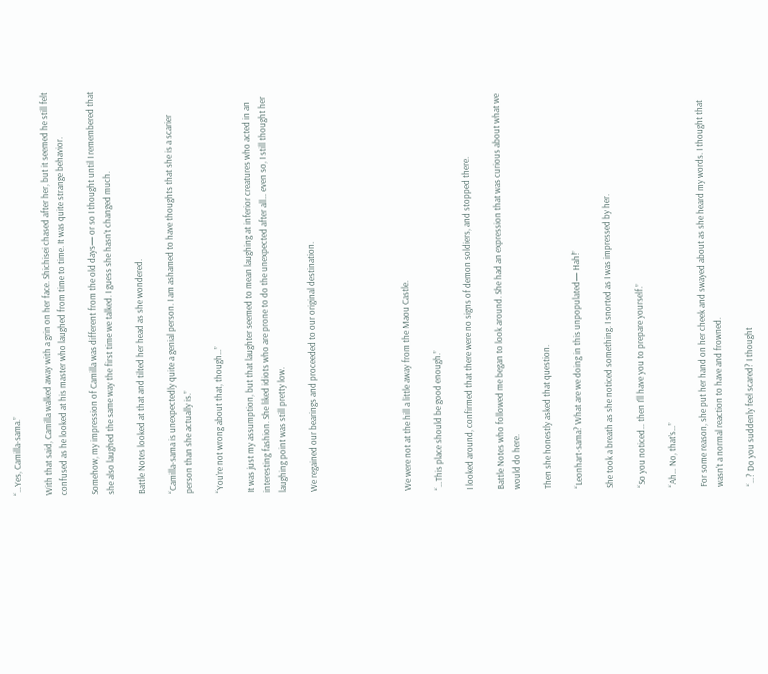“…Yes, Camilla-sama.”

With that said, Camilla walked away with a grin on her face. Shichisei chased after her, but it seemed he still felt confused as he looked at his master who laughed from time to time. It was quite strange behavior.

Somehow, my impression of Camilla was different from the old days— or so I thought until I remembered that she also laughed the same way the first time we talked. I guess she hasn’t changed much.

Battle Notes looked at that and tilted her head as she wondered.

“Camilla-sama is unexpectedly quite a genial person. I am ashamed to have thoughts that she is a scarier person than she actually is.”

“You’re not wrong about that, though…”

It was just my assumption, but that laughter seemed to mean laughing at inferior creatures who acted in an interesting fashion. She liked idiots who are prone to do the unexpected after all… even so, I still thought her laughing point was still pretty low.

We regained our bearings and proceeded to our original destination.





We were not at the hill a little away from the Maou Castle.

“…This place should be good enough.”

I looked around, confirmed that there were no signs of demon soldiers, and stopped there.

Battle Notes who followed me began to look around. She had an expression that was curious about what we would do here.

Then she honestly asked that question.

“Leonhart-sama? What are we doing in this unpopulated— Hah!”

She took a breath as she noticed something. I snorted as I was impressed by her.

“So you noticed… then I’ll have you to prepare yourself.”

“Ah… No, that’s…”

For some reason, she put her hand on her cheek and swayed about as she heard my words. I thought that wasn’t a normal reaction to have and frowned.

“…? Do you suddenly feel scared? I thought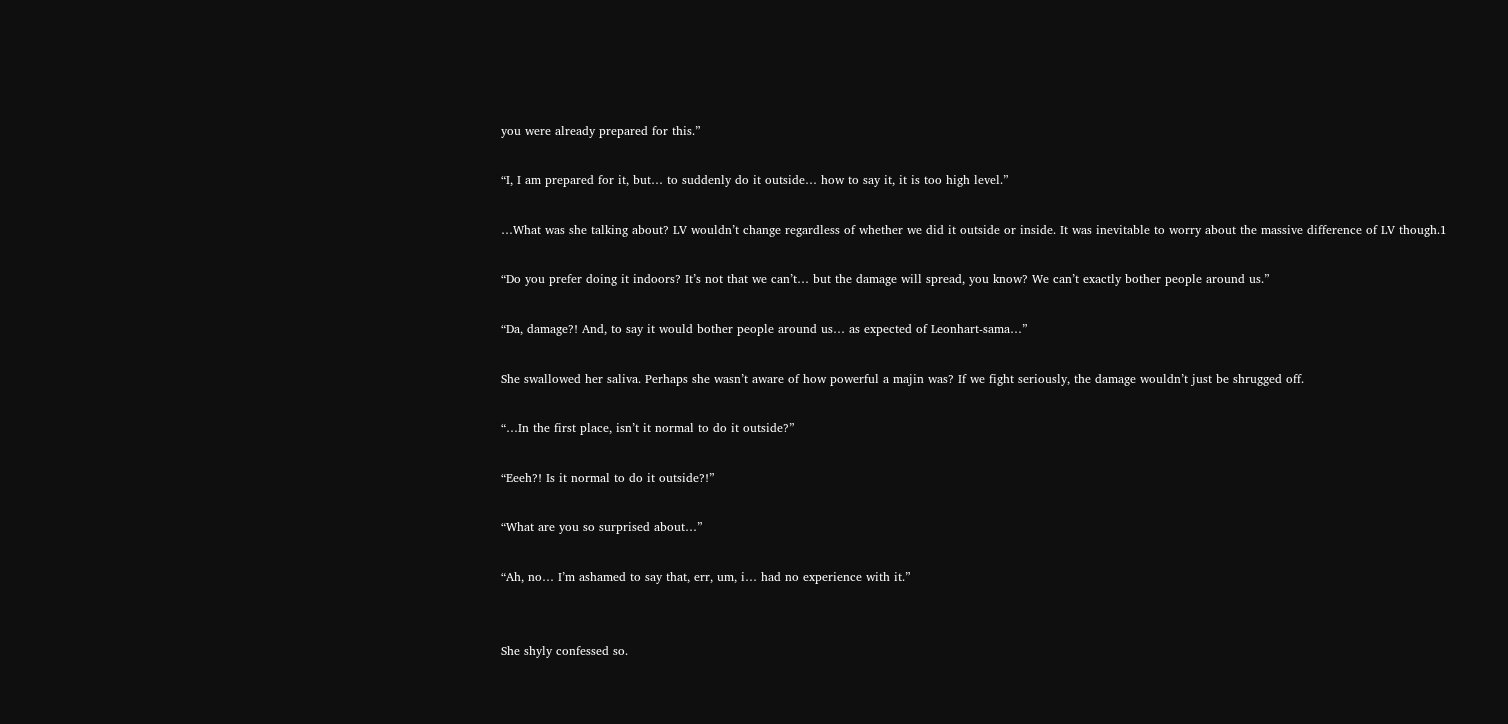you were already prepared for this.”

“I, I am prepared for it, but… to suddenly do it outside… how to say it, it is too high level.”

…What was she talking about? LV wouldn’t change regardless of whether we did it outside or inside. It was inevitable to worry about the massive difference of LV though.1

“Do you prefer doing it indoors? It’s not that we can’t… but the damage will spread, you know? We can’t exactly bother people around us.”

“Da, damage?! And, to say it would bother people around us… as expected of Leonhart-sama…”

She swallowed her saliva. Perhaps she wasn’t aware of how powerful a majin was? If we fight seriously, the damage wouldn’t just be shrugged off.

“…In the first place, isn’t it normal to do it outside?”

“Eeeh?! Is it normal to do it outside?!”

“What are you so surprised about…”

“Ah, no… I’m ashamed to say that, err, um, i… had no experience with it.”


She shyly confessed so.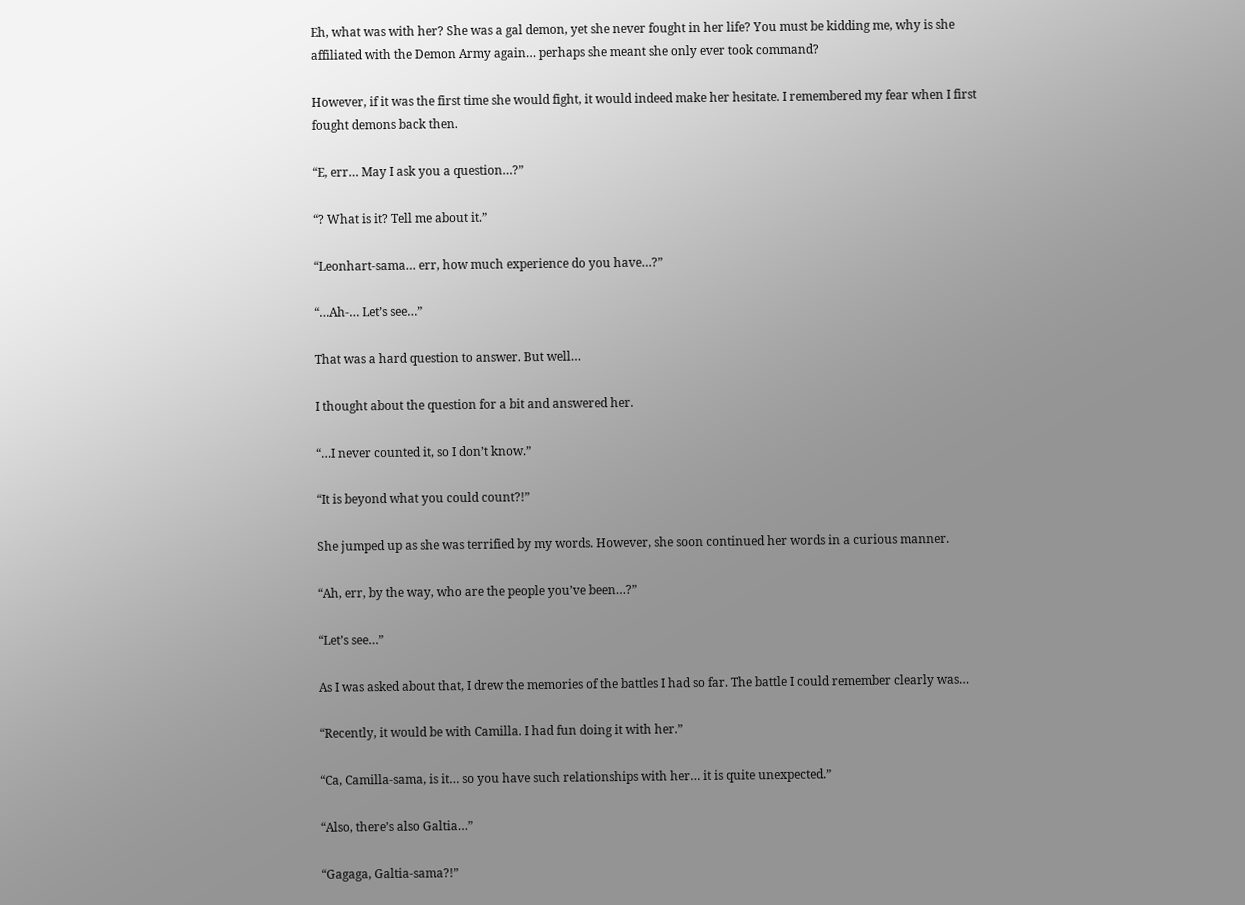Eh, what was with her? She was a gal demon, yet she never fought in her life? You must be kidding me, why is she affiliated with the Demon Army again… perhaps she meant she only ever took command?

However, if it was the first time she would fight, it would indeed make her hesitate. I remembered my fear when I first fought demons back then.

“E, err… May I ask you a question…?”

“? What is it? Tell me about it.”

“Leonhart-sama… err, how much experience do you have…?”

“…Ah-… Let’s see…”

That was a hard question to answer. But well…

I thought about the question for a bit and answered her.

“…I never counted it, so I don’t know.”

“It is beyond what you could count?!”

She jumped up as she was terrified by my words. However, she soon continued her words in a curious manner.

“Ah, err, by the way, who are the people you’ve been…?”

“Let’s see…”

As I was asked about that, I drew the memories of the battles I had so far. The battle I could remember clearly was…

“Recently, it would be with Camilla. I had fun doing it with her.”

“Ca, Camilla-sama, is it… so you have such relationships with her… it is quite unexpected.”

“Also, there’s also Galtia…”

“Gagaga, Galtia-sama?!”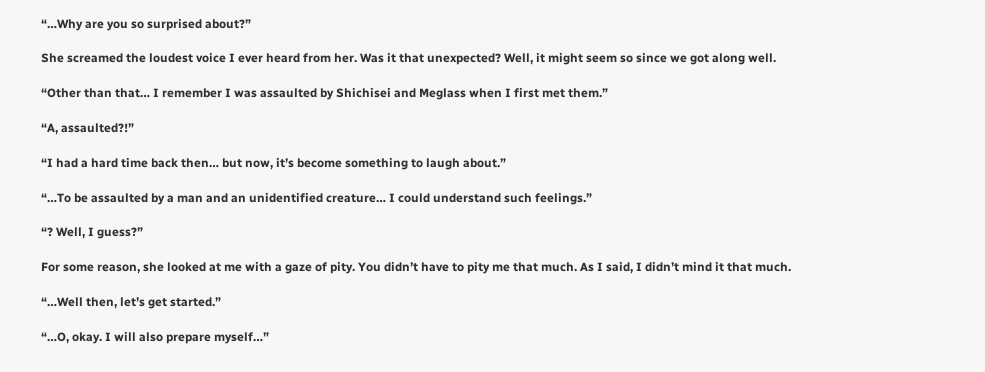“…Why are you so surprised about?”

She screamed the loudest voice I ever heard from her. Was it that unexpected? Well, it might seem so since we got along well.

“Other than that… I remember I was assaulted by Shichisei and Meglass when I first met them.”

“A, assaulted?!”

“I had a hard time back then… but now, it’s become something to laugh about.”

“…To be assaulted by a man and an unidentified creature… I could understand such feelings.”

“? Well, I guess?”

For some reason, she looked at me with a gaze of pity. You didn’t have to pity me that much. As I said, I didn’t mind it that much.

“…Well then, let’s get started.”

“…O, okay. I will also prepare myself…”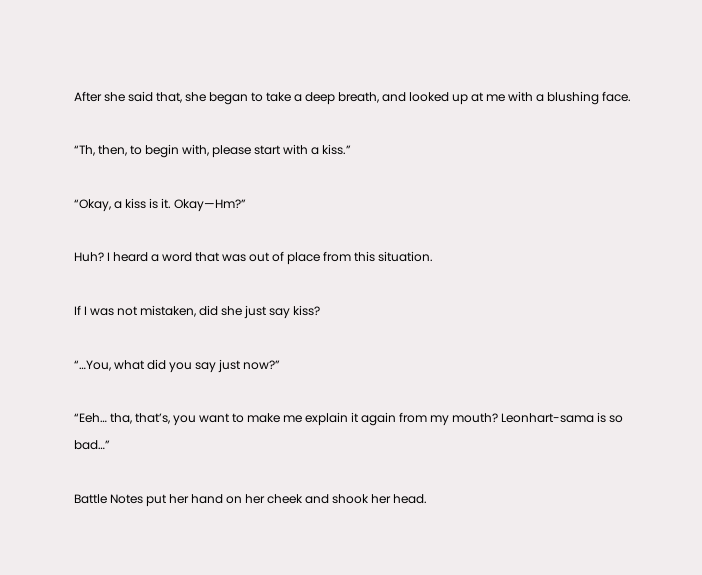After she said that, she began to take a deep breath, and looked up at me with a blushing face.

“Th, then, to begin with, please start with a kiss.”

“Okay, a kiss is it. Okay—Hm?”

Huh? I heard a word that was out of place from this situation.

If I was not mistaken, did she just say kiss?

“…You, what did you say just now?”

“Eeh… tha, that’s, you want to make me explain it again from my mouth? Leonhart-sama is so bad…”

Battle Notes put her hand on her cheek and shook her head.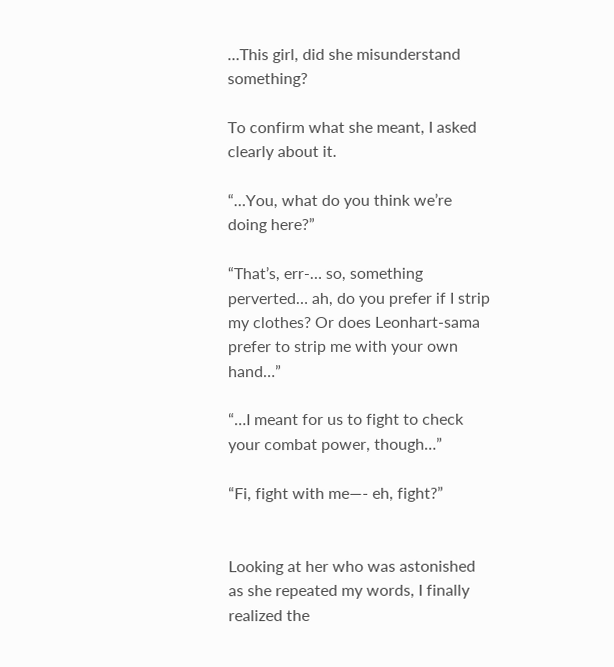…This girl, did she misunderstand something?

To confirm what she meant, I asked clearly about it.

“…You, what do you think we’re doing here?”

“That’s, err-… so, something perverted… ah, do you prefer if I strip my clothes? Or does Leonhart-sama prefer to strip me with your own hand…”

“…I meant for us to fight to check your combat power, though…”

“Fi, fight with me—- eh, fight?”


Looking at her who was astonished as she repeated my words, I finally realized the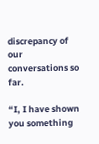discrepancy of our conversations so far.

“I, I have shown you something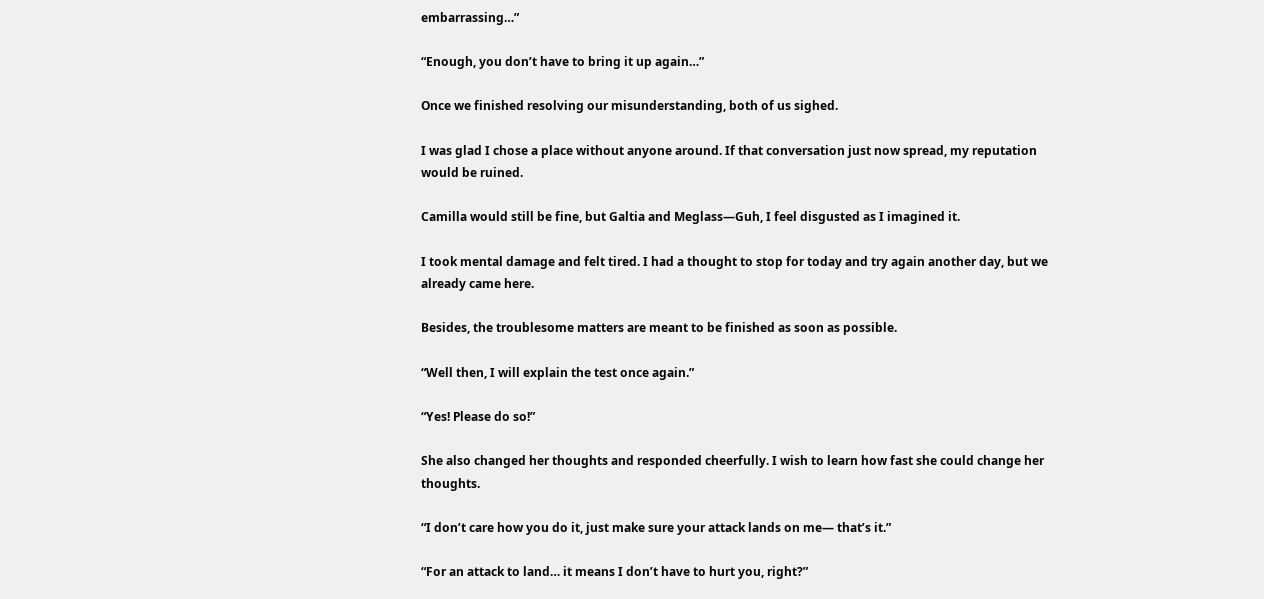embarrassing…”

“Enough, you don’t have to bring it up again…”

Once we finished resolving our misunderstanding, both of us sighed.

I was glad I chose a place without anyone around. If that conversation just now spread, my reputation would be ruined.

Camilla would still be fine, but Galtia and Meglass—Guh, I feel disgusted as I imagined it.

I took mental damage and felt tired. I had a thought to stop for today and try again another day, but we already came here.

Besides, the troublesome matters are meant to be finished as soon as possible.

“Well then, I will explain the test once again.”

“Yes! Please do so!”

She also changed her thoughts and responded cheerfully. I wish to learn how fast she could change her thoughts.

“I don’t care how you do it, just make sure your attack lands on me— that’s it.”

“For an attack to land… it means I don’t have to hurt you, right?”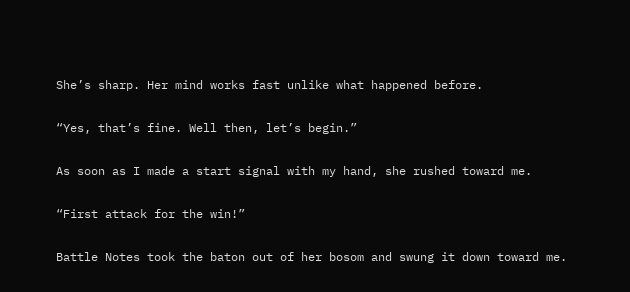She’s sharp. Her mind works fast unlike what happened before.

“Yes, that’s fine. Well then, let’s begin.”

As soon as I made a start signal with my hand, she rushed toward me.

“First attack for the win!”

Battle Notes took the baton out of her bosom and swung it down toward me.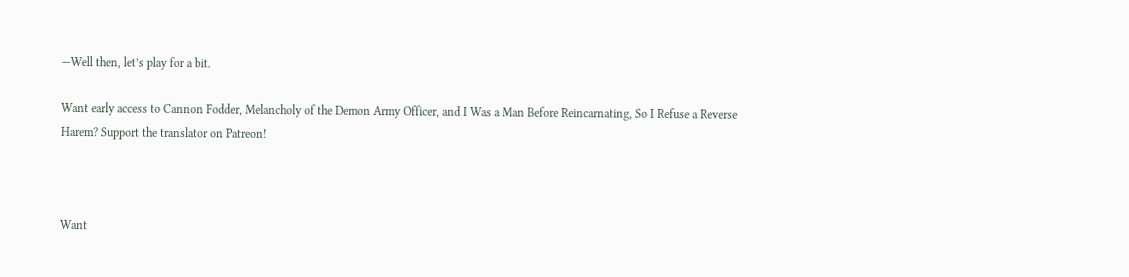—Well then, let’s play for a bit.

Want early access to Cannon Fodder, Melancholy of the Demon Army Officer, and I Was a Man Before Reincarnating, So I Refuse a Reverse Harem? Support the translator on Patreon!



Want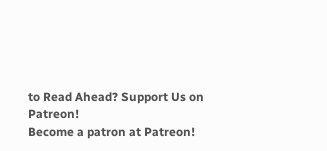to Read Ahead? Support Us on Patreon!
Become a patron at Patreon!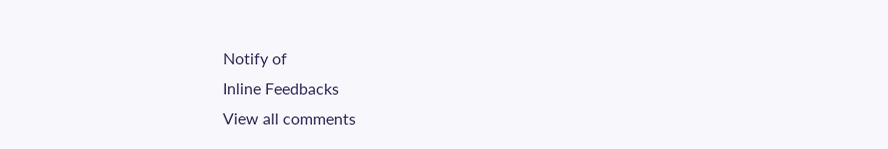Notify of
Inline Feedbacks
View all comments